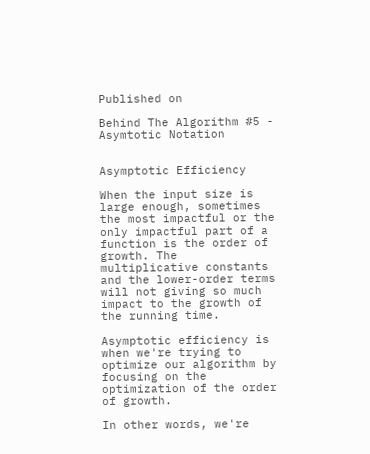Published on

Behind The Algorithm #5 -  Asymtotic Notation


Asymptotic Efficiency

When the input size is large enough, sometimes the most impactful or the only impactful part of a function is the order of growth. The multiplicative constants and the lower-order terms will not giving so much impact to the growth of the running time.

Asymptotic efficiency is when we're trying to optimize our algorithm by focusing on the optimization of the order of growth.

In other words, we're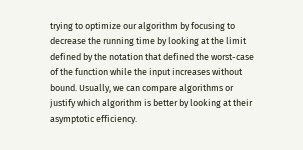trying to optimize our algorithm by focusing to decrease the running time by looking at the limit defined by the notation that defined the worst-case of the function while the input increases without bound. Usually, we can compare algorithms or justify which algorithm is better by looking at their asymptotic efficiency.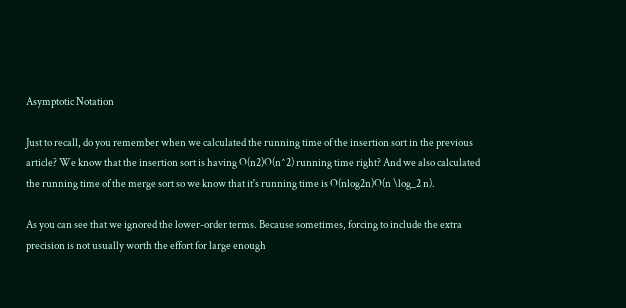Asymptotic Notation

Just to recall, do you remember when we calculated the running time of the insertion sort in the previous article? We know that the insertion sort is having O(n2)O(n^2) running time right? And we also calculated the running time of the merge sort so we know that it's running time is O(nlog2n)O(n \log_2 n).

As you can see that we ignored the lower-order terms. Because sometimes, forcing to include the extra precision is not usually worth the effort for large enough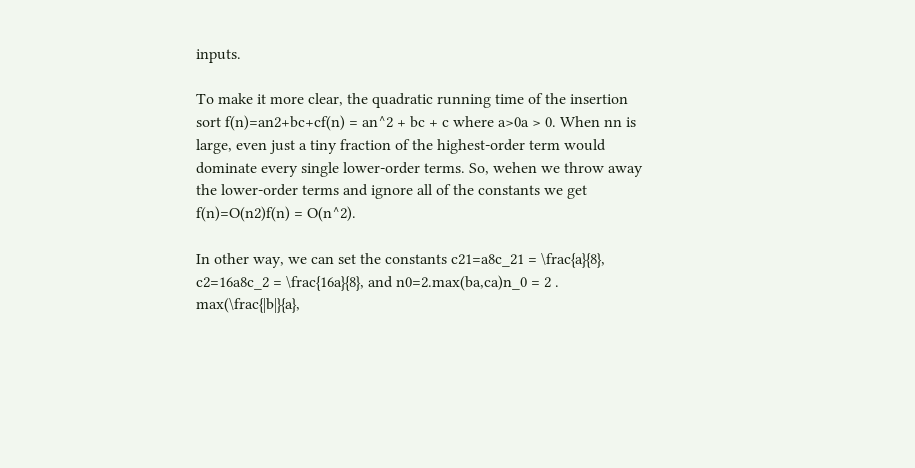inputs.

To make it more clear, the quadratic running time of the insertion sort f(n)=an2+bc+cf(n) = an^2 + bc + c where a>0a > 0. When nn is large, even just a tiny fraction of the highest-order term would dominate every single lower-order terms. So, wehen we throw away the lower-order terms and ignore all of the constants we get f(n)=O(n2)f(n) = O(n^2).

In other way, we can set the constants c21=a8c_21 = \frac{a}{8}, c2=16a8c_2 = \frac{16a}{8}, and n0=2.max(ba,ca)n_0 = 2 . max(\frac{|b|}{a},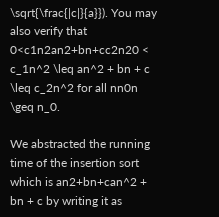\sqrt{\frac{|c|}{a}}). You may also verify that 0<c1n2an2+bn+cc2n20 < c_1n^2 \leq an^2 + bn + c \leq c_2n^2 for all nn0n \geq n_0.

We abstracted the running time of the insertion sort which is an2+bn+can^2 + bn + c by writing it as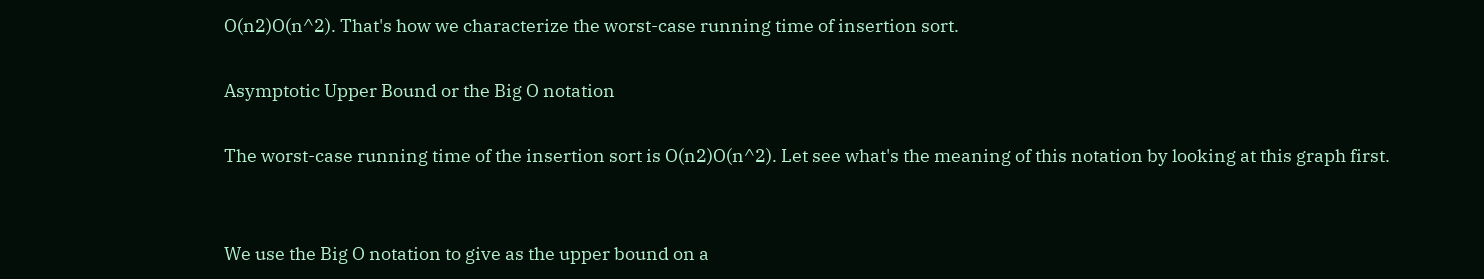O(n2)O(n^2). That's how we characterize the worst-case running time of insertion sort.

Asymptotic Upper Bound or the Big O notation

The worst-case running time of the insertion sort is O(n2)O(n^2). Let see what's the meaning of this notation by looking at this graph first.


We use the Big O notation to give as the upper bound on a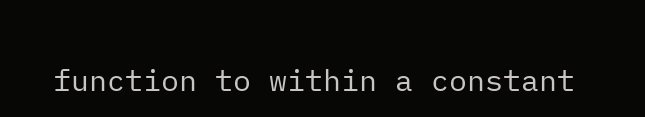function to within a constant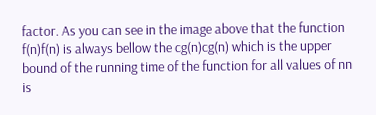factor. As you can see in the image above that the function f(n)f(n) is always bellow the cg(n)cg(n) which is the upper bound of the running time of the function for all values of nn is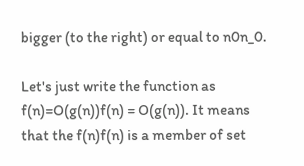bigger (to the right) or equal to n0n_0.

Let's just write the function as f(n)=O(g(n))f(n) = O(g(n)). It means that the f(n)f(n) is a member of set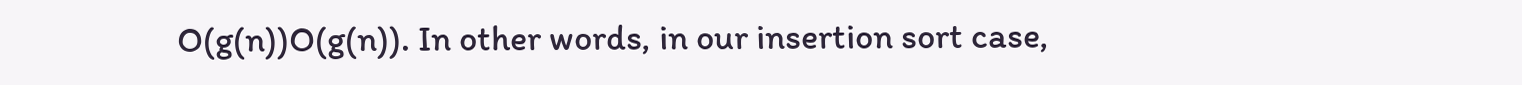O(g(n))O(g(n)). In other words, in our insertion sort case,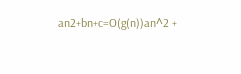an2+bn+c=O(g(n))an^2 +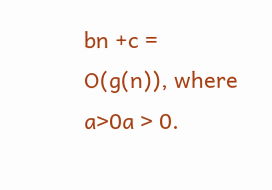bn +c = O(g(n)), where a>0a > 0.